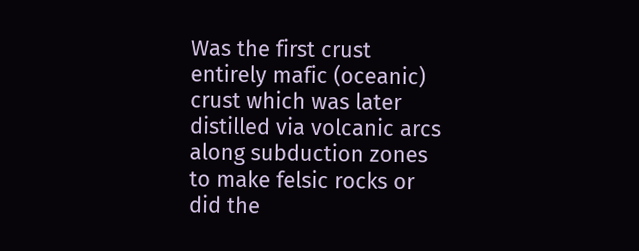Was the first crust entirely mafic (oceanic) crust which was later distilled via volcanic arcs along subduction zones to make felsic rocks or did the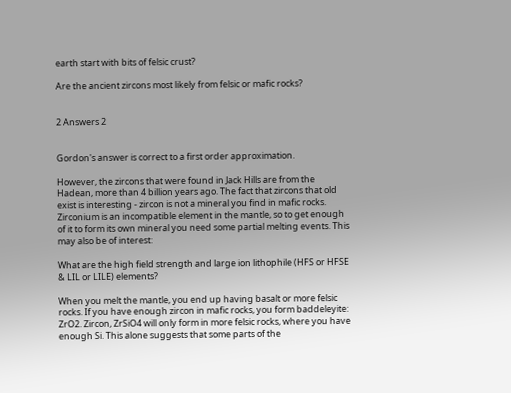earth start with bits of felsic crust?

Are the ancient zircons most likely from felsic or mafic rocks?


2 Answers 2


Gordon's answer is correct to a first order approximation.

However, the zircons that were found in Jack Hills are from the Hadean, more than 4 billion years ago. The fact that zircons that old exist is interesting - zircon is not a mineral you find in mafic rocks. Zirconium is an incompatible element in the mantle, so to get enough of it to form its own mineral you need some partial melting events. This may also be of interest:

What are the high field strength and large ion lithophile (HFS or HFSE & LIL or LILE) elements?

When you melt the mantle, you end up having basalt or more felsic rocks. If you have enough zircon in mafic rocks, you form baddeleyite: ZrO2. Zircon, ZrSiO4 will only form in more felsic rocks, where you have enough Si. This alone suggests that some parts of the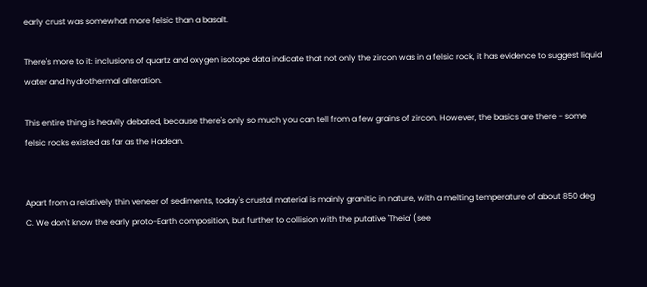early crust was somewhat more felsic than a basalt.

There's more to it: inclusions of quartz and oxygen isotope data indicate that not only the zircon was in a felsic rock, it has evidence to suggest liquid water and hydrothermal alteration.

This entire thing is heavily debated, because there's only so much you can tell from a few grains of zircon. However, the basics are there - some felsic rocks existed as far as the Hadean.


Apart from a relatively thin veneer of sediments, today's crustal material is mainly granitic in nature, with a melting temperature of about 850 deg C. We don't know the early proto-Earth composition, but further to collision with the putative 'Theia' (see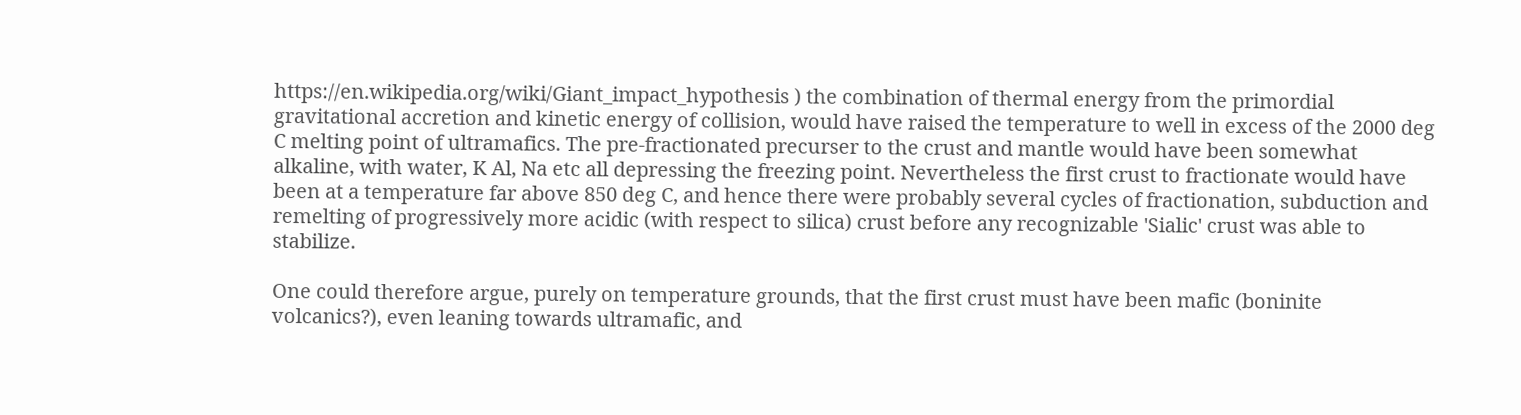https://en.wikipedia.org/wiki/Giant_impact_hypothesis ) the combination of thermal energy from the primordial gravitational accretion and kinetic energy of collision, would have raised the temperature to well in excess of the 2000 deg C melting point of ultramafics. The pre-fractionated precurser to the crust and mantle would have been somewhat alkaline, with water, K Al, Na etc all depressing the freezing point. Nevertheless the first crust to fractionate would have been at a temperature far above 850 deg C, and hence there were probably several cycles of fractionation, subduction and remelting of progressively more acidic (with respect to silica) crust before any recognizable 'Sialic' crust was able to stabilize.

One could therefore argue, purely on temperature grounds, that the first crust must have been mafic (boninite volcanics?), even leaning towards ultramafic, and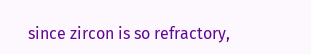since zircon is so refractory,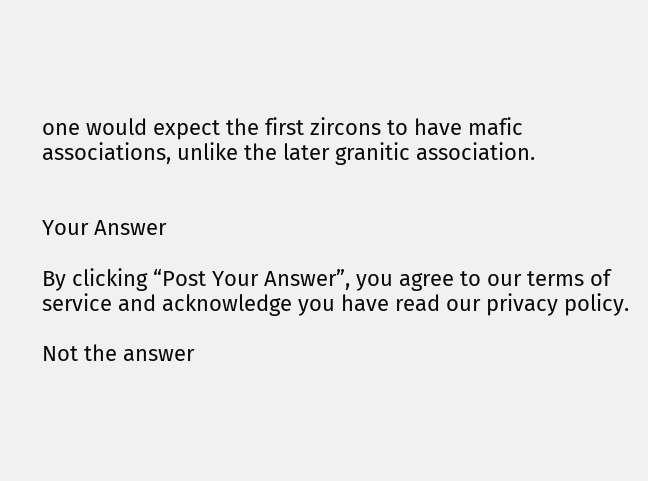one would expect the first zircons to have mafic associations, unlike the later granitic association.


Your Answer

By clicking “Post Your Answer”, you agree to our terms of service and acknowledge you have read our privacy policy.

Not the answer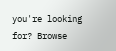you're looking for? Browse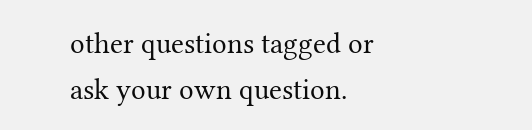other questions tagged or ask your own question.